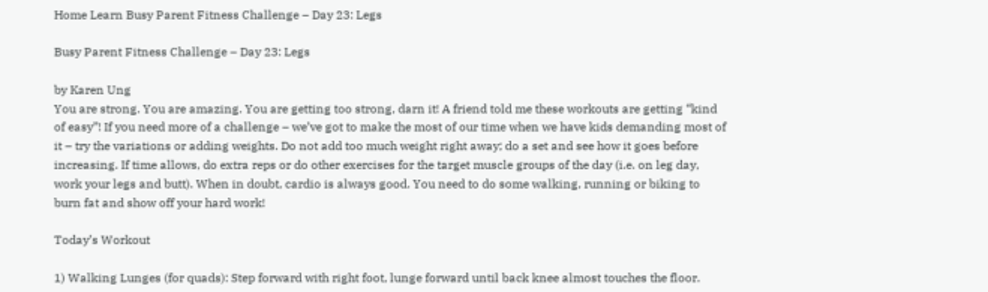Home Learn Busy Parent Fitness Challenge – Day 23: Legs

Busy Parent Fitness Challenge – Day 23: Legs

by Karen Ung
You are strong. You are amazing. You are getting too strong, darn it! A friend told me these workouts are getting “kind of easy”! If you need more of a challenge – we’ve got to make the most of our time when we have kids demanding most of it – try the variations or adding weights. Do not add too much weight right away; do a set and see how it goes before increasing. If time allows, do extra reps or do other exercises for the target muscle groups of the day (i.e. on leg day, work your legs and butt). When in doubt, cardio is always good. You need to do some walking, running or biking to burn fat and show off your hard work!

Today’s Workout

1) Walking Lunges (for quads): Step forward with right foot, lunge forward until back knee almost touches the floor.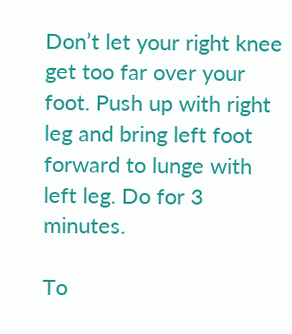Don’t let your right knee get too far over your foot. Push up with right leg and bring left foot forward to lunge with left leg. Do for 3 minutes.

To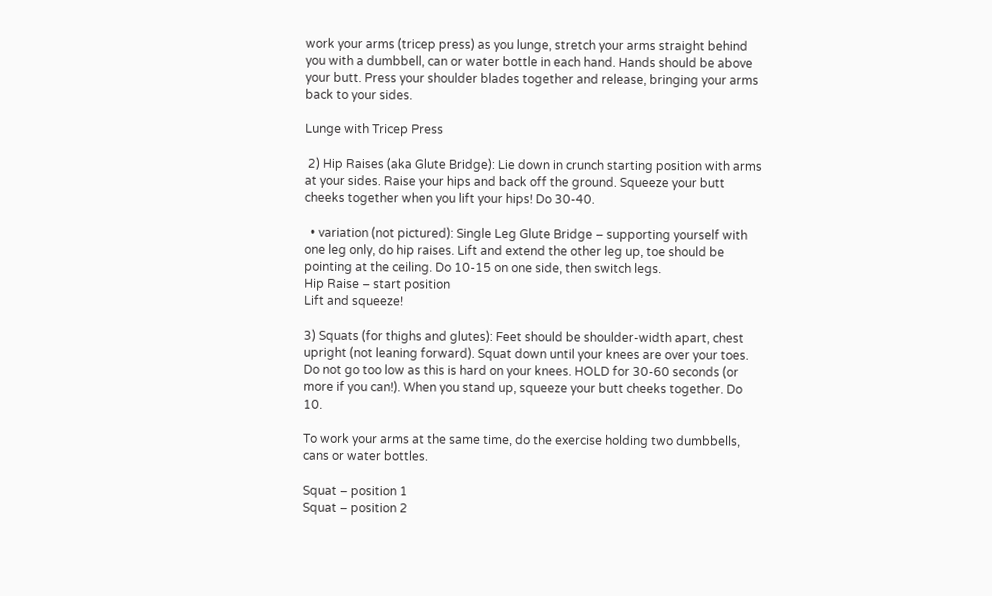work your arms (tricep press) as you lunge, stretch your arms straight behind you with a dumbbell, can or water bottle in each hand. Hands should be above your butt. Press your shoulder blades together and release, bringing your arms back to your sides.

Lunge with Tricep Press

 2) Hip Raises (aka Glute Bridge): Lie down in crunch starting position with arms at your sides. Raise your hips and back off the ground. Squeeze your butt cheeks together when you lift your hips! Do 30-40.

  • variation (not pictured): Single Leg Glute Bridge – supporting yourself with one leg only, do hip raises. Lift and extend the other leg up, toe should be pointing at the ceiling. Do 10-15 on one side, then switch legs.
Hip Raise – start position
Lift and squeeze!

3) Squats (for thighs and glutes): Feet should be shoulder-width apart, chest upright (not leaning forward). Squat down until your knees are over your toes. Do not go too low as this is hard on your knees. HOLD for 30-60 seconds (or more if you can!). When you stand up, squeeze your butt cheeks together. Do 10.

To work your arms at the same time, do the exercise holding two dumbbells, cans or water bottles.

Squat – position 1
Squat – position 2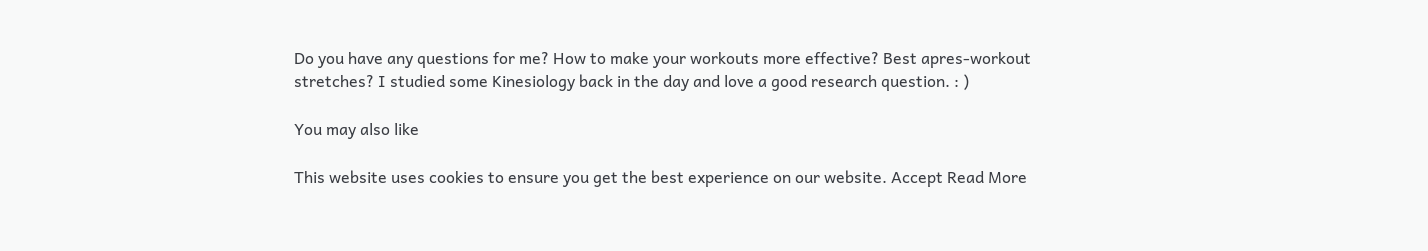Do you have any questions for me? How to make your workouts more effective? Best apres-workout stretches? I studied some Kinesiology back in the day and love a good research question. : )

You may also like

This website uses cookies to ensure you get the best experience on our website. Accept Read More